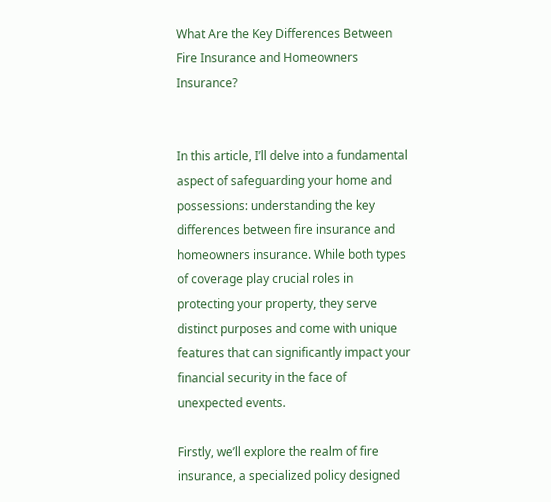What Are the Key Differences Between Fire Insurance and Homeowners Insurance?


In this article, I’ll delve into a fundamental aspect of safeguarding your home and possessions: understanding the key differences between fire insurance and homeowners insurance. While both types of coverage play crucial roles in protecting your property, they serve distinct purposes and come with unique features that can significantly impact your financial security in the face of unexpected events.

Firstly, we’ll explore the realm of fire insurance, a specialized policy designed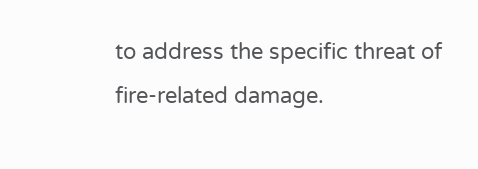to address the specific threat of fire-related damage.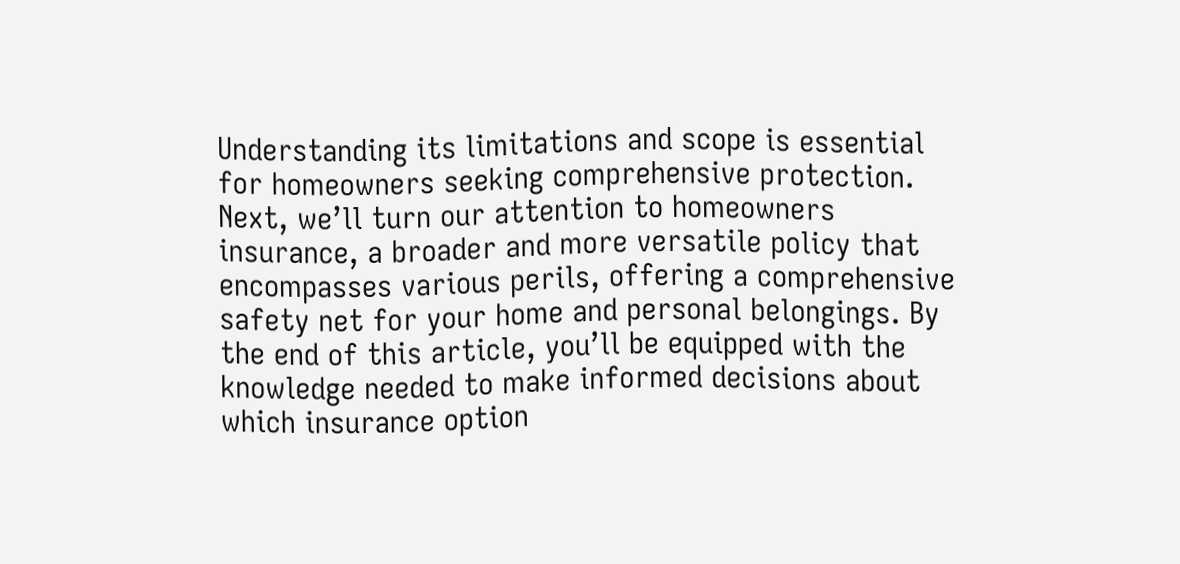Understanding its limitations and scope is essential for homeowners seeking comprehensive protection. Next, we’ll turn our attention to homeowners insurance, a broader and more versatile policy that encompasses various perils, offering a comprehensive safety net for your home and personal belongings. By the end of this article, you’ll be equipped with the knowledge needed to make informed decisions about which insurance option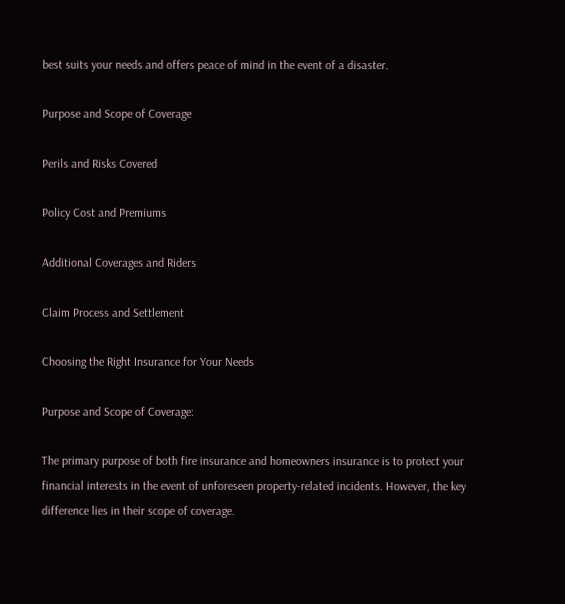best suits your needs and offers peace of mind in the event of a disaster.

Purpose and Scope of Coverage

Perils and Risks Covered

Policy Cost and Premiums

Additional Coverages and Riders

Claim Process and Settlement

Choosing the Right Insurance for Your Needs

Purpose and Scope of Coverage:

The primary purpose of both fire insurance and homeowners insurance is to protect your financial interests in the event of unforeseen property-related incidents. However, the key difference lies in their scope of coverage.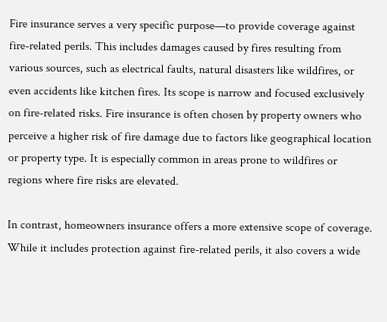Fire insurance serves a very specific purpose—to provide coverage against fire-related perils. This includes damages caused by fires resulting from various sources, such as electrical faults, natural disasters like wildfires, or even accidents like kitchen fires. Its scope is narrow and focused exclusively on fire-related risks. Fire insurance is often chosen by property owners who perceive a higher risk of fire damage due to factors like geographical location or property type. It is especially common in areas prone to wildfires or regions where fire risks are elevated.

In contrast, homeowners insurance offers a more extensive scope of coverage. While it includes protection against fire-related perils, it also covers a wide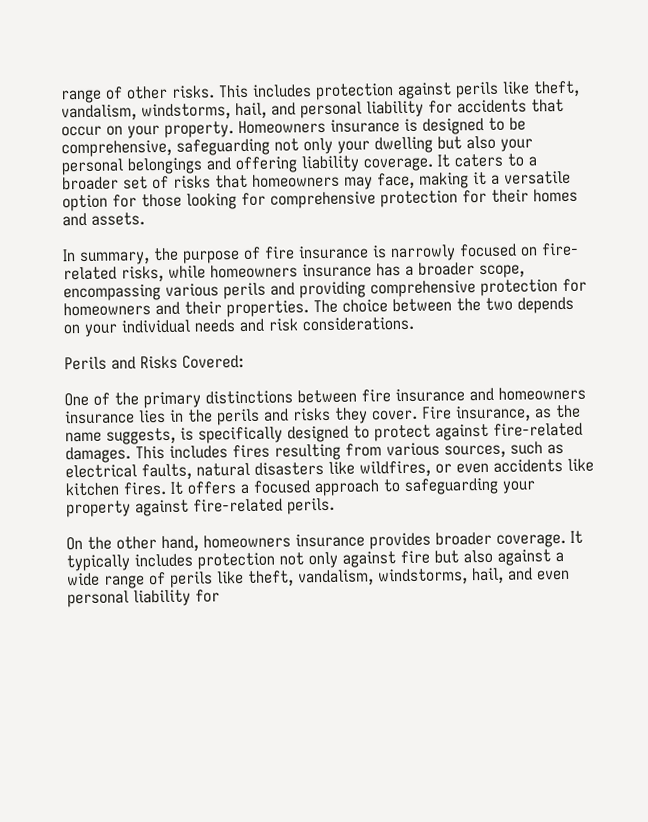range of other risks. This includes protection against perils like theft, vandalism, windstorms, hail, and personal liability for accidents that occur on your property. Homeowners insurance is designed to be comprehensive, safeguarding not only your dwelling but also your personal belongings and offering liability coverage. It caters to a broader set of risks that homeowners may face, making it a versatile option for those looking for comprehensive protection for their homes and assets.

In summary, the purpose of fire insurance is narrowly focused on fire-related risks, while homeowners insurance has a broader scope, encompassing various perils and providing comprehensive protection for homeowners and their properties. The choice between the two depends on your individual needs and risk considerations.

Perils and Risks Covered:

One of the primary distinctions between fire insurance and homeowners insurance lies in the perils and risks they cover. Fire insurance, as the name suggests, is specifically designed to protect against fire-related damages. This includes fires resulting from various sources, such as electrical faults, natural disasters like wildfires, or even accidents like kitchen fires. It offers a focused approach to safeguarding your property against fire-related perils.

On the other hand, homeowners insurance provides broader coverage. It typically includes protection not only against fire but also against a wide range of perils like theft, vandalism, windstorms, hail, and even personal liability for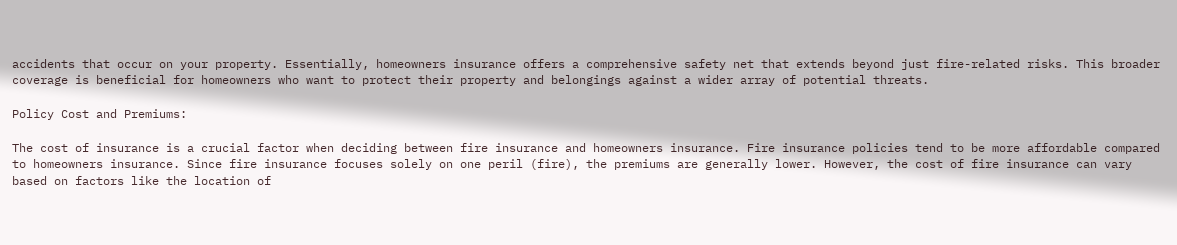accidents that occur on your property. Essentially, homeowners insurance offers a comprehensive safety net that extends beyond just fire-related risks. This broader coverage is beneficial for homeowners who want to protect their property and belongings against a wider array of potential threats.

Policy Cost and Premiums:

The cost of insurance is a crucial factor when deciding between fire insurance and homeowners insurance. Fire insurance policies tend to be more affordable compared to homeowners insurance. Since fire insurance focuses solely on one peril (fire), the premiums are generally lower. However, the cost of fire insurance can vary based on factors like the location of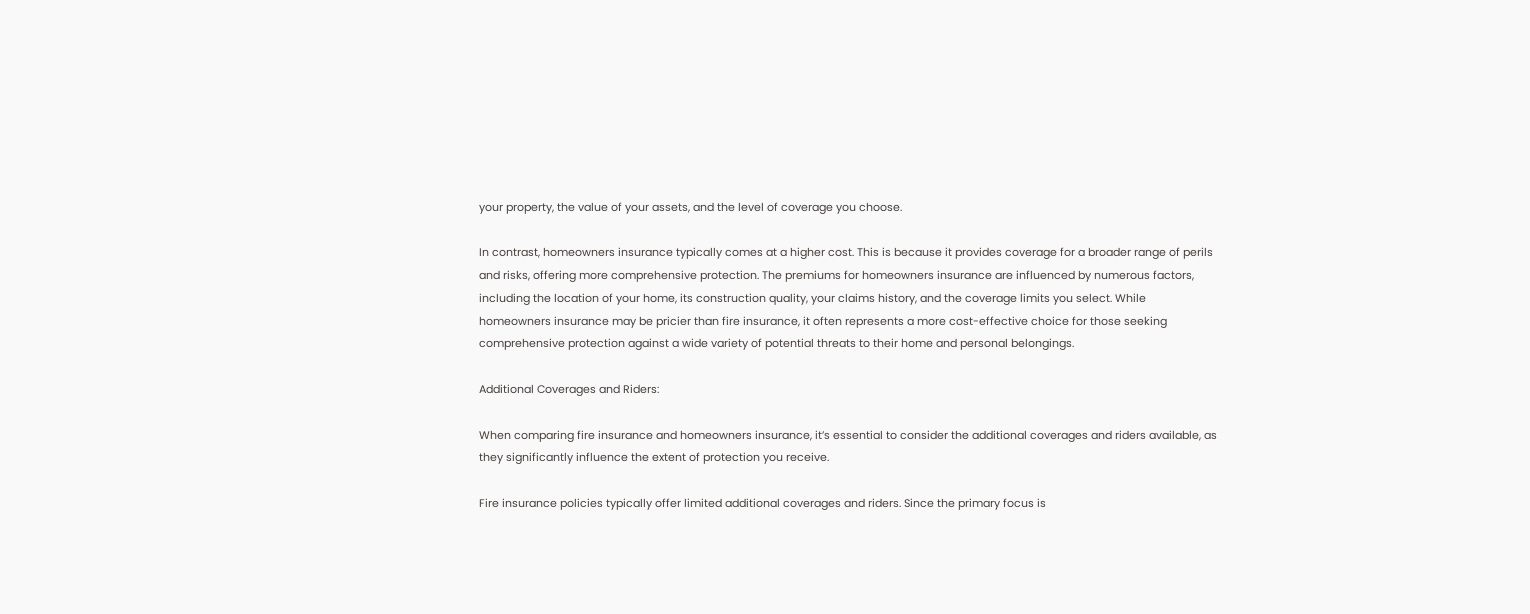your property, the value of your assets, and the level of coverage you choose.

In contrast, homeowners insurance typically comes at a higher cost. This is because it provides coverage for a broader range of perils and risks, offering more comprehensive protection. The premiums for homeowners insurance are influenced by numerous factors, including the location of your home, its construction quality, your claims history, and the coverage limits you select. While homeowners insurance may be pricier than fire insurance, it often represents a more cost-effective choice for those seeking comprehensive protection against a wide variety of potential threats to their home and personal belongings.

Additional Coverages and Riders:

When comparing fire insurance and homeowners insurance, it’s essential to consider the additional coverages and riders available, as they significantly influence the extent of protection you receive.

Fire insurance policies typically offer limited additional coverages and riders. Since the primary focus is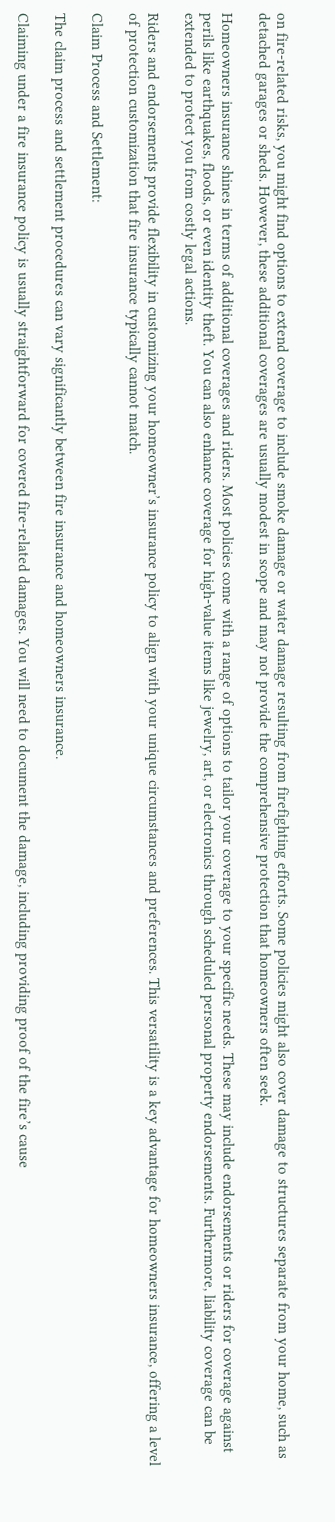on fire-related risks, you might find options to extend coverage to include smoke damage or water damage resulting from firefighting efforts. Some policies might also cover damage to structures separate from your home, such as detached garages or sheds. However, these additional coverages are usually modest in scope and may not provide the comprehensive protection that homeowners often seek.

Homeowners insurance shines in terms of additional coverages and riders. Most policies come with a range of options to tailor your coverage to your specific needs. These may include endorsements or riders for coverage against perils like earthquakes, floods, or even identity theft. You can also enhance coverage for high-value items like jewelry, art, or electronics through scheduled personal property endorsements. Furthermore, liability coverage can be extended to protect you from costly legal actions.

Riders and endorsements provide flexibility in customizing your homeowner’s insurance policy to align with your unique circumstances and preferences. This versatility is a key advantage for homeowners insurance, offering a level of protection customization that fire insurance typically cannot match.

Claim Process and Settlement:

The claim process and settlement procedures can vary significantly between fire insurance and homeowners insurance.

Claiming under a fire insurance policy is usually straightforward for covered fire-related damages. You will need to document the damage, including providing proof of the fire’s cause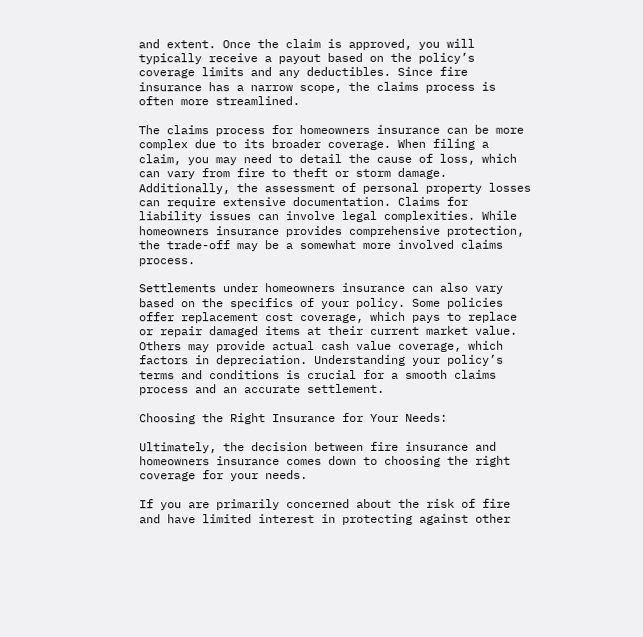and extent. Once the claim is approved, you will typically receive a payout based on the policy’s coverage limits and any deductibles. Since fire insurance has a narrow scope, the claims process is often more streamlined.

The claims process for homeowners insurance can be more complex due to its broader coverage. When filing a claim, you may need to detail the cause of loss, which can vary from fire to theft or storm damage. Additionally, the assessment of personal property losses can require extensive documentation. Claims for liability issues can involve legal complexities. While homeowners insurance provides comprehensive protection, the trade-off may be a somewhat more involved claims process.

Settlements under homeowners insurance can also vary based on the specifics of your policy. Some policies offer replacement cost coverage, which pays to replace or repair damaged items at their current market value. Others may provide actual cash value coverage, which factors in depreciation. Understanding your policy’s terms and conditions is crucial for a smooth claims process and an accurate settlement.

Choosing the Right Insurance for Your Needs:

Ultimately, the decision between fire insurance and homeowners insurance comes down to choosing the right coverage for your needs.

If you are primarily concerned about the risk of fire and have limited interest in protecting against other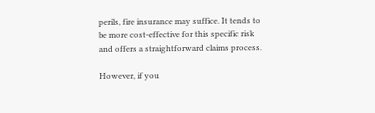perils, fire insurance may suffice. It tends to be more cost-effective for this specific risk and offers a straightforward claims process.

However, if you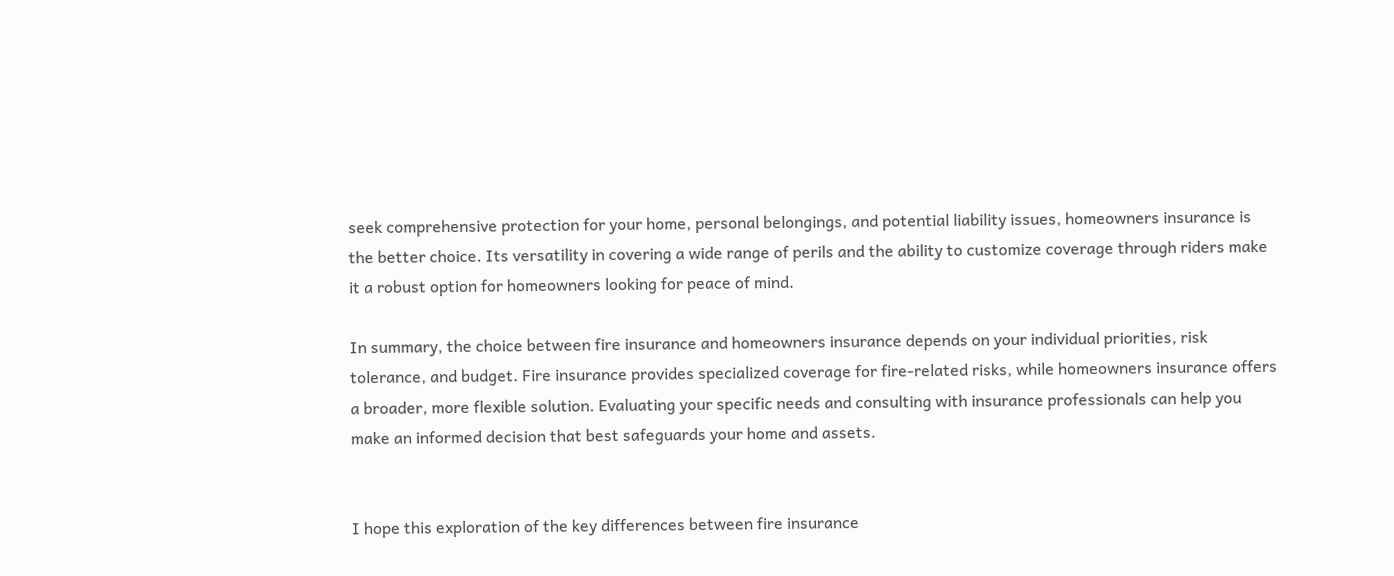seek comprehensive protection for your home, personal belongings, and potential liability issues, homeowners insurance is the better choice. Its versatility in covering a wide range of perils and the ability to customize coverage through riders make it a robust option for homeowners looking for peace of mind.

In summary, the choice between fire insurance and homeowners insurance depends on your individual priorities, risk tolerance, and budget. Fire insurance provides specialized coverage for fire-related risks, while homeowners insurance offers a broader, more flexible solution. Evaluating your specific needs and consulting with insurance professionals can help you make an informed decision that best safeguards your home and assets.


I hope this exploration of the key differences between fire insurance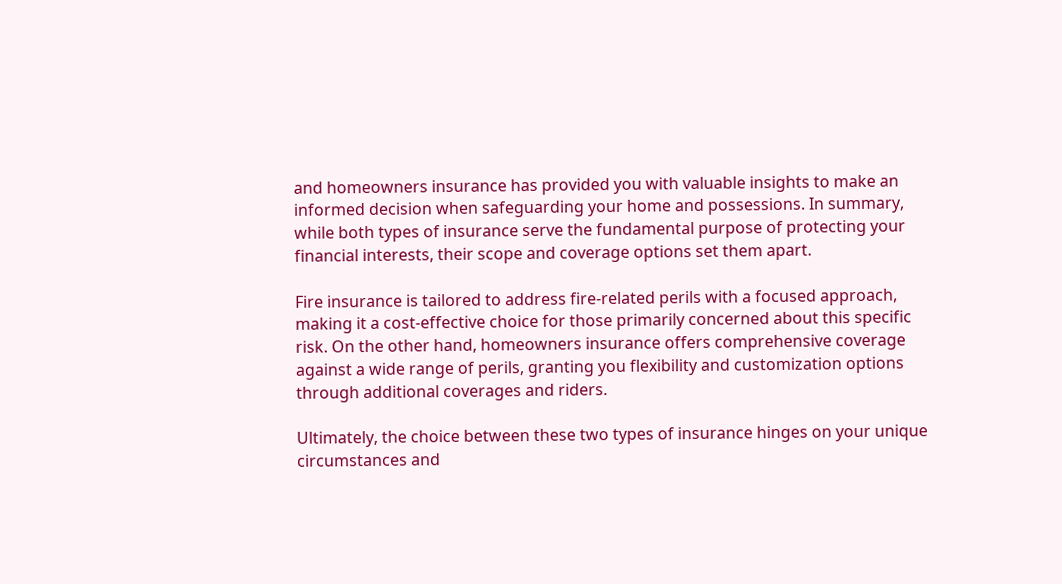and homeowners insurance has provided you with valuable insights to make an informed decision when safeguarding your home and possessions. In summary, while both types of insurance serve the fundamental purpose of protecting your financial interests, their scope and coverage options set them apart.

Fire insurance is tailored to address fire-related perils with a focused approach, making it a cost-effective choice for those primarily concerned about this specific risk. On the other hand, homeowners insurance offers comprehensive coverage against a wide range of perils, granting you flexibility and customization options through additional coverages and riders.

Ultimately, the choice between these two types of insurance hinges on your unique circumstances and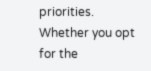priorities. Whether you opt for the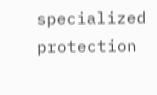specialized protection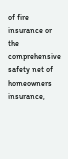of fire insurance or the comprehensive safety net of homeowners insurance,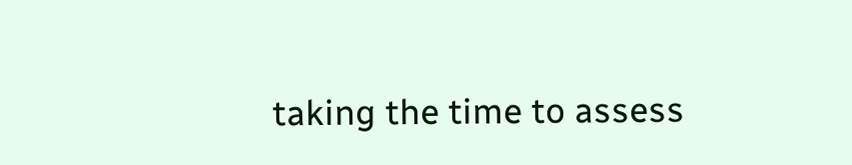taking the time to assess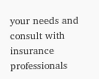your needs and consult with insurance professionals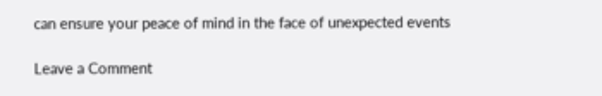can ensure your peace of mind in the face of unexpected events

Leave a Comment